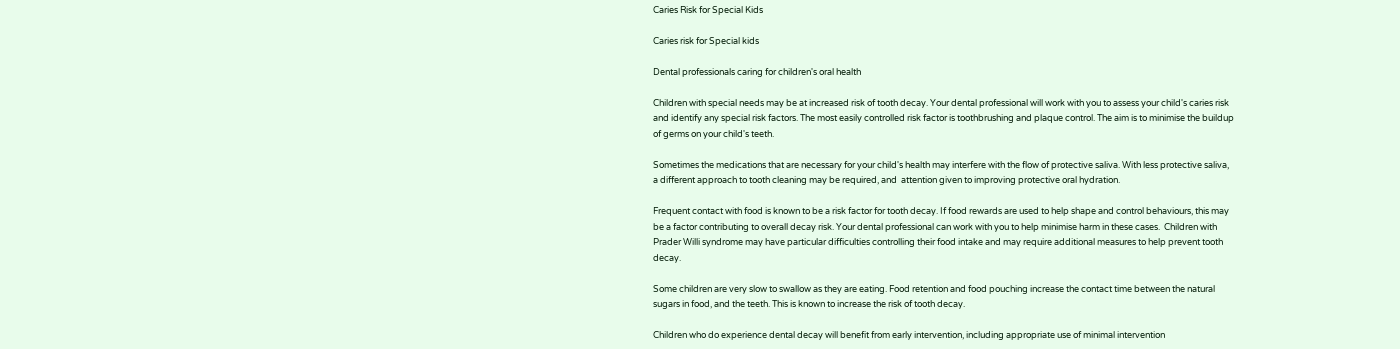Caries Risk for Special Kids

Caries risk for Special kids

Dental professionals caring for children's oral health

Children with special needs may be at increased risk of tooth decay. Your dental professional will work with you to assess your child's caries risk and identify any special risk factors. The most easily controlled risk factor is toothbrushing and plaque control. The aim is to minimise the buildup of germs on your child's teeth.

Sometimes the medications that are necessary for your child's health may interfere with the flow of protective saliva. With less protective saliva, a different approach to tooth cleaning may be required, and  attention given to improving protective oral hydration.

Frequent contact with food is known to be a risk factor for tooth decay. If food rewards are used to help shape and control behaviours, this may be a factor contributing to overall decay risk. Your dental professional can work with you to help minimise harm in these cases.  Children with Prader Willi syndrome may have particular difficulties controlling their food intake and may require additional measures to help prevent tooth decay.

Some children are very slow to swallow as they are eating. Food retention and food pouching increase the contact time between the natural sugars in food, and the teeth. This is known to increase the risk of tooth decay.

Children who do experience dental decay will benefit from early intervention, including appropriate use of minimal intervention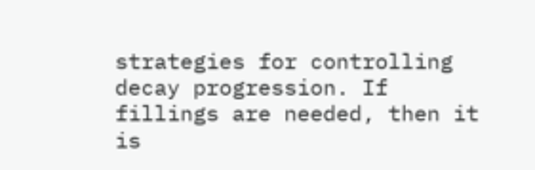strategies for controlling decay progression. If fillings are needed, then it is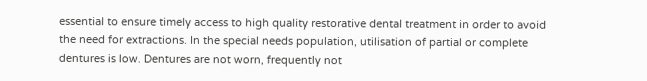essential to ensure timely access to high quality restorative dental treatment in order to avoid the need for extractions. In the special needs population, utilisation of partial or complete dentures is low. Dentures are not worn, frequently not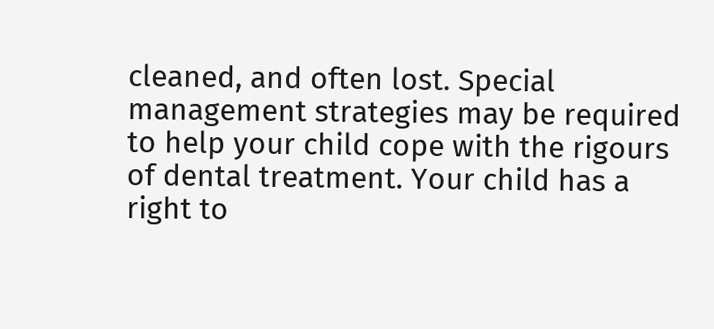cleaned, and often lost. Special management strategies may be required to help your child cope with the rigours of dental treatment. Your child has a right to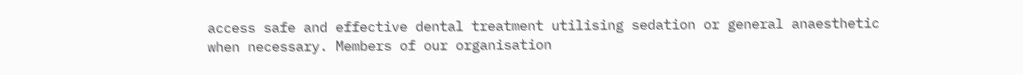access safe and effective dental treatment utilising sedation or general anaesthetic when necessary. Members of our organisation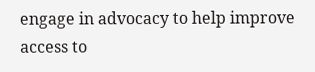engage in advocacy to help improve access to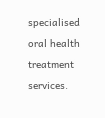specialised oral health treatment services.